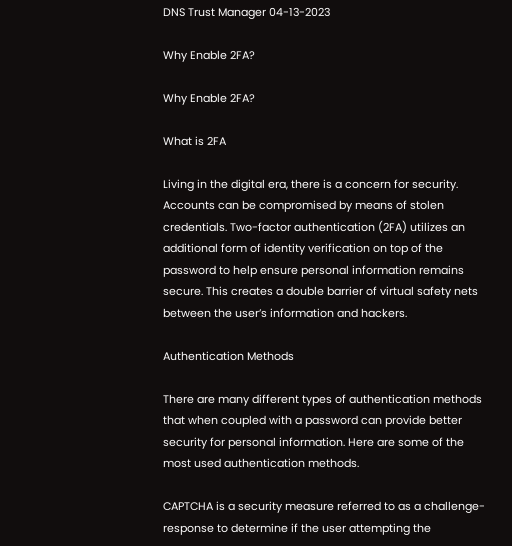DNS Trust Manager 04-13-2023

Why Enable 2FA?

Why Enable 2FA?

What is 2FA

Living in the digital era, there is a concern for security. Accounts can be compromised by means of stolen credentials. Two-factor authentication (2FA) utilizes an additional form of identity verification on top of the password to help ensure personal information remains secure. This creates a double barrier of virtual safety nets between the user’s information and hackers.

Authentication Methods

There are many different types of authentication methods that when coupled with a password can provide better security for personal information. Here are some of the most used authentication methods.

CAPTCHA is a security measure referred to as a challenge-response to determine if the user attempting the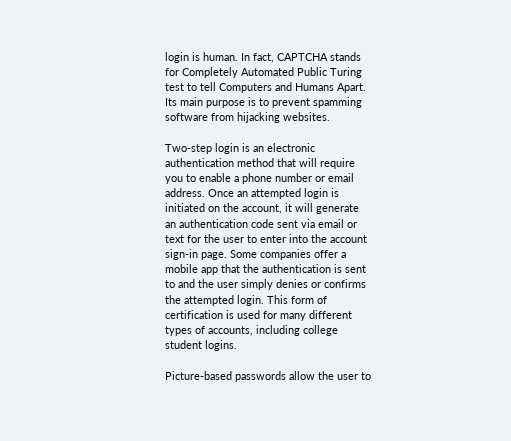login is human. In fact, CAPTCHA stands for Completely Automated Public Turing test to tell Computers and Humans Apart. Its main purpose is to prevent spamming software from hijacking websites.

Two-step login is an electronic authentication method that will require you to enable a phone number or email address. Once an attempted login is initiated on the account, it will generate an authentication code sent via email or text for the user to enter into the account sign-in page. Some companies offer a mobile app that the authentication is sent to and the user simply denies or confirms the attempted login. This form of certification is used for many different types of accounts, including college student logins.

Picture-based passwords allow the user to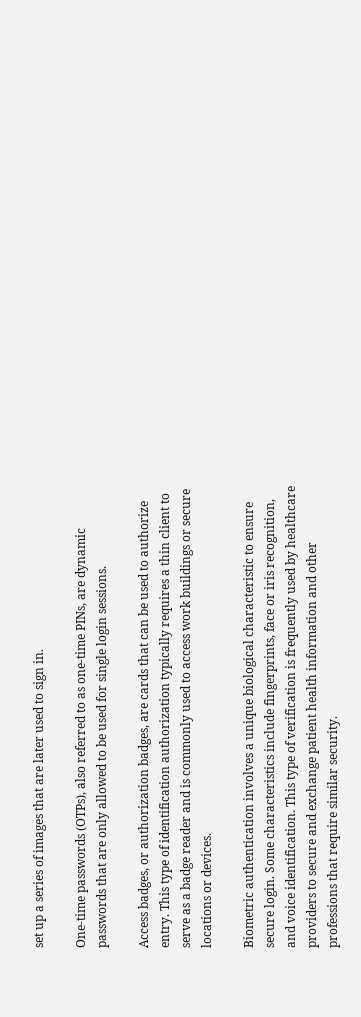set up a series of images that are later used to sign in.

One-time passwords (OTPs), also referred to as one-time PINs, are dynamic passwords that are only allowed to be used for single login sessions.

Access badges, or authorization badges, are cards that can be used to authorize entry. This type of identification authorization typically requires a thin client to serve as a badge reader and is commonly used to access work buildings or secure locations or devices.

Biometric authentication involves a unique biological characteristic to ensure secure login. Some characteristics include fingerprints, face or iris recognition, and voice identification. This type of verification is frequently used by healthcare providers to secure and exchange patient health information and other professions that require similar security.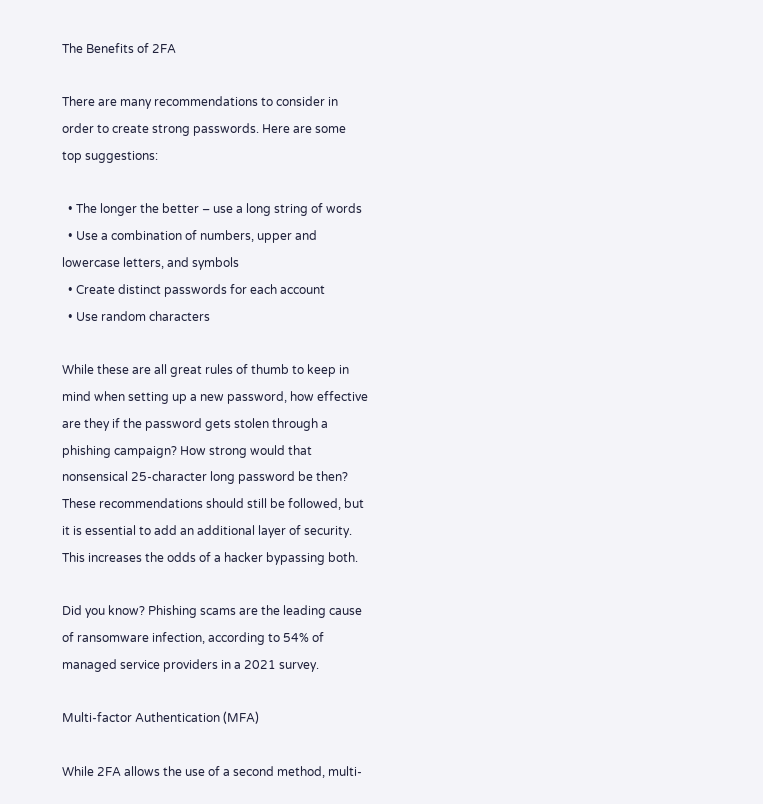The Benefits of 2FA

There are many recommendations to consider in order to create strong passwords. Here are some top suggestions:

  • The longer the better – use a long string of words
  • Use a combination of numbers, upper and lowercase letters, and symbols
  • Create distinct passwords for each account
  • Use random characters

While these are all great rules of thumb to keep in mind when setting up a new password, how effective are they if the password gets stolen through a phishing campaign? How strong would that nonsensical 25-character long password be then? These recommendations should still be followed, but it is essential to add an additional layer of security. This increases the odds of a hacker bypassing both.

Did you know? Phishing scams are the leading cause of ransomware infection, according to 54% of managed service providers in a 2021 survey.

Multi-factor Authentication (MFA)

While 2FA allows the use of a second method, multi-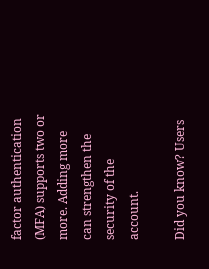factor authentication (MFA) supports two or more. Adding more can strengthen the security of the account.

Did you know? Users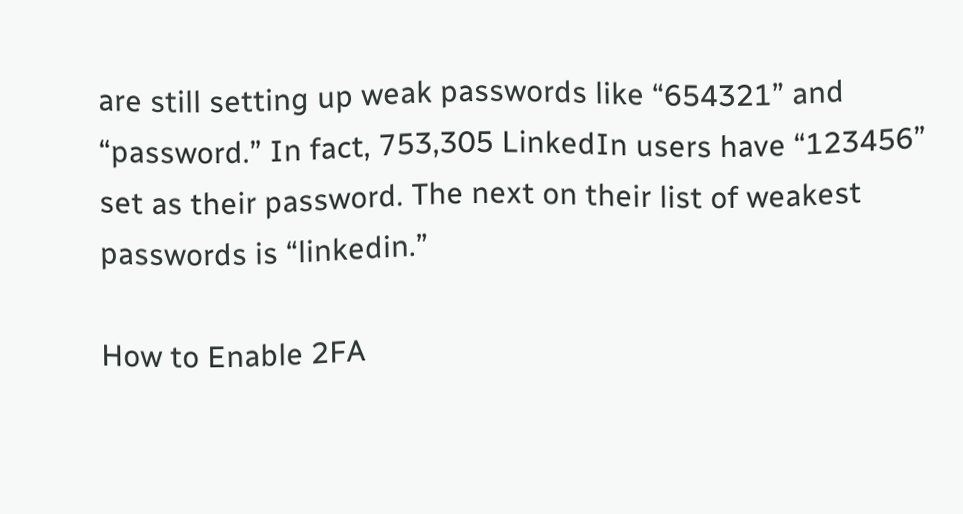are still setting up weak passwords like “654321” and “password.” In fact, 753,305 LinkedIn users have “123456” set as their password. The next on their list of weakest passwords is “linkedin.”

How to Enable 2FA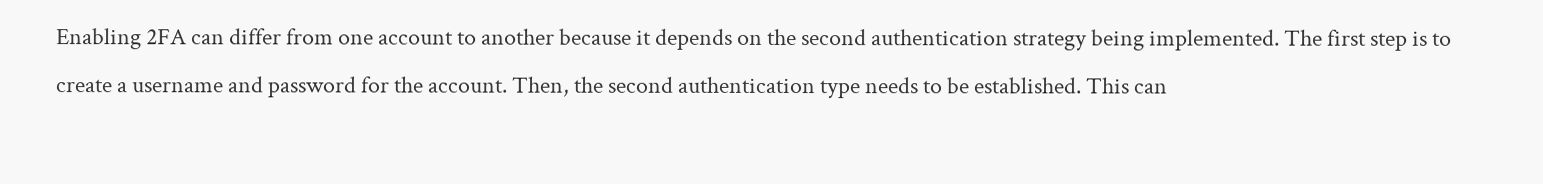Enabling 2FA can differ from one account to another because it depends on the second authentication strategy being implemented. The first step is to create a username and password for the account. Then, the second authentication type needs to be established. This can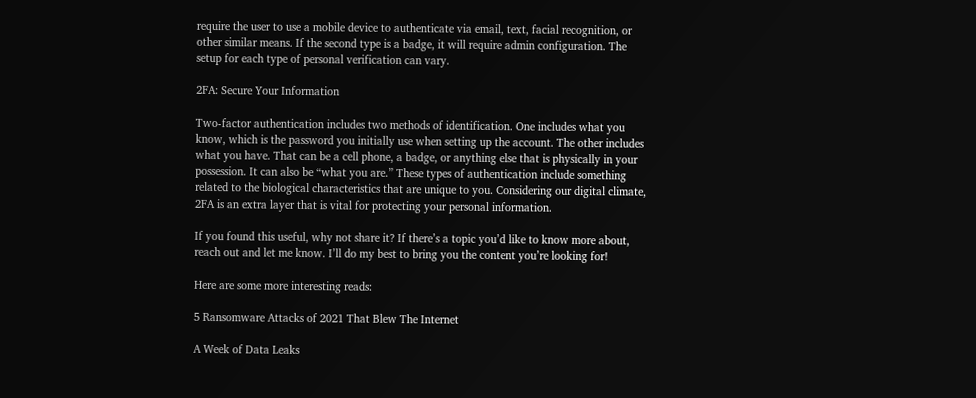require the user to use a mobile device to authenticate via email, text, facial recognition, or other similar means. If the second type is a badge, it will require admin configuration. The setup for each type of personal verification can vary.

2FA: Secure Your Information

Two-factor authentication includes two methods of identification. One includes what you know, which is the password you initially use when setting up the account. The other includes what you have. That can be a cell phone, a badge, or anything else that is physically in your possession. It can also be “what you are.” These types of authentication include something related to the biological characteristics that are unique to you. Considering our digital climate, 2FA is an extra layer that is vital for protecting your personal information.

If you found this useful, why not share it? If there’s a topic you’d like to know more about, reach out and let me know. I’ll do my best to bring you the content you’re looking for!

Here are some more interesting reads:

5 Ransomware Attacks of 2021 That Blew The Internet

A Week of Data Leaks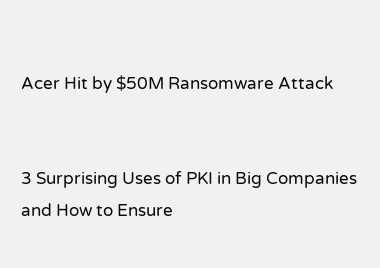Acer Hit by $50M Ransomware Attack


3 Surprising Uses of PKI in Big Companies and How to Ensure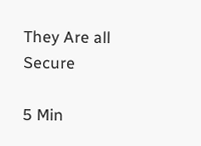They Are all Secure

5 Min